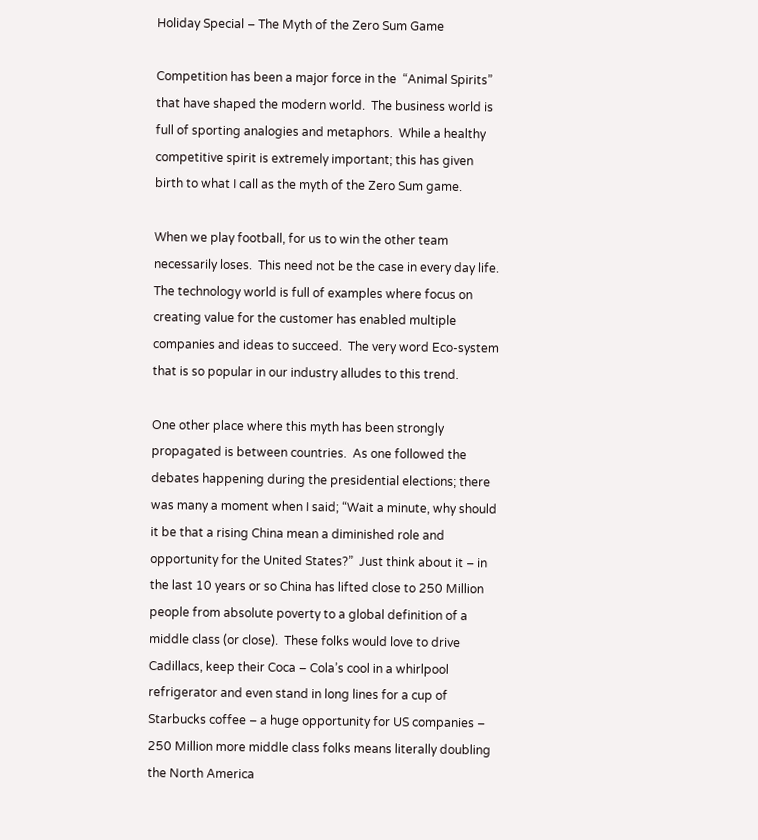Holiday Special – The Myth of the Zero Sum Game

Competition has been a major force in the  “Animal Spirits” that have shaped the modern world.  The business world is full of sporting analogies and metaphors.  While a healthy competitive spirit is extremely important; this has given birth to what I call as the myth of the Zero Sum game.

When we play football, for us to win the other team necessarily loses.  This need not be the case in every day life.  The technology world is full of examples where focus on creating value for the customer has enabled multiple companies and ideas to succeed.  The very word Eco-system that is so popular in our industry alludes to this trend.

One other place where this myth has been strongly propagated is between countries.  As one followed the debates happening during the presidential elections; there was many a moment when I said; “Wait a minute, why should it be that a rising China mean a diminished role and opportunity for the United States?”  Just think about it – in the last 10 years or so China has lifted close to 250 Million people from absolute poverty to a global definition of a middle class (or close).  These folks would love to drive Cadillacs, keep their Coca – Cola’s cool in a whirlpool refrigerator and even stand in long lines for a cup of Starbucks coffee – a huge opportunity for US companies – 250 Million more middle class folks means literally doubling the North America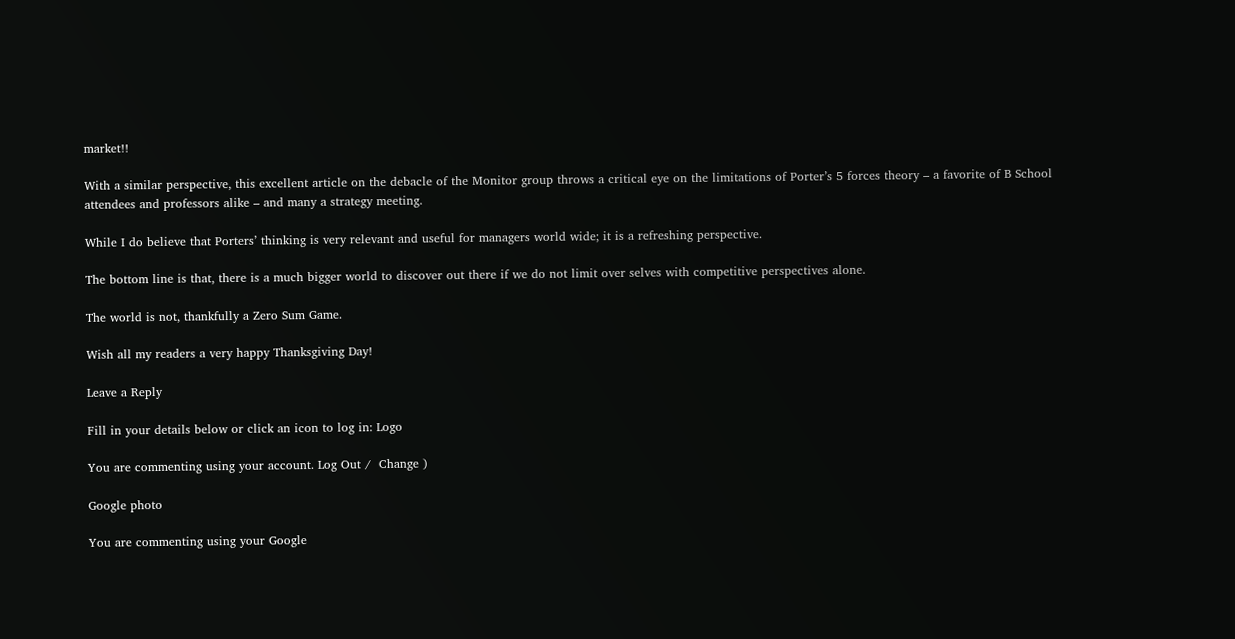market!!

With a similar perspective, this excellent article on the debacle of the Monitor group throws a critical eye on the limitations of Porter’s 5 forces theory – a favorite of B School attendees and professors alike – and many a strategy meeting.

While I do believe that Porters’ thinking is very relevant and useful for managers world wide; it is a refreshing perspective.

The bottom line is that, there is a much bigger world to discover out there if we do not limit over selves with competitive perspectives alone.

The world is not, thankfully a Zero Sum Game.

Wish all my readers a very happy Thanksgiving Day!

Leave a Reply

Fill in your details below or click an icon to log in: Logo

You are commenting using your account. Log Out /  Change )

Google photo

You are commenting using your Google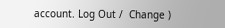account. Log Out /  Change )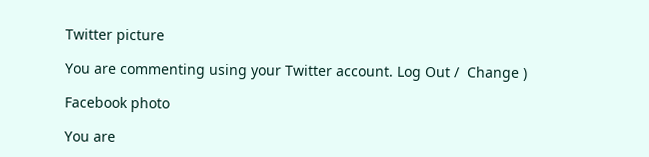Twitter picture

You are commenting using your Twitter account. Log Out /  Change )

Facebook photo

You are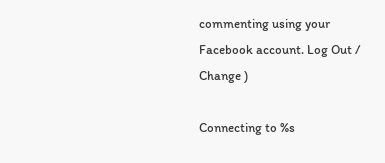commenting using your Facebook account. Log Out /  Change )

Connecting to %s